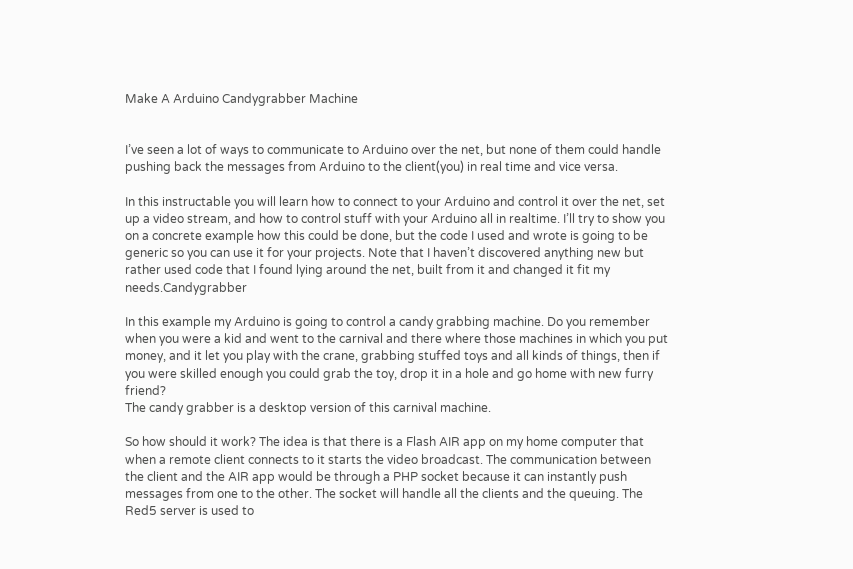Make A Arduino Candygrabber Machine


I’ve seen a lot of ways to communicate to Arduino over the net, but none of them could handle pushing back the messages from Arduino to the client(you) in real time and vice versa.

In this instructable you will learn how to connect to your Arduino and control it over the net, set up a video stream, and how to control stuff with your Arduino all in realtime. I’ll try to show you on a concrete example how this could be done, but the code I used and wrote is going to be generic so you can use it for your projects. Note that I haven’t discovered anything new but rather used code that I found lying around the net, built from it and changed it fit my needs.Candygrabber

In this example my Arduino is going to control a candy grabbing machine. Do you remember when you were a kid and went to the carnival and there where those machines in which you put money, and it let you play with the crane, grabbing stuffed toys and all kinds of things, then if you were skilled enough you could grab the toy, drop it in a hole and go home with new furry friend?
The candy grabber is a desktop version of this carnival machine.

So how should it work? The idea is that there is a Flash AIR app on my home computer that when a remote client connects to it starts the video broadcast. The communication between the client and the AIR app would be through a PHP socket because it can instantly push messages from one to the other. The socket will handle all the clients and the queuing. The Red5 server is used to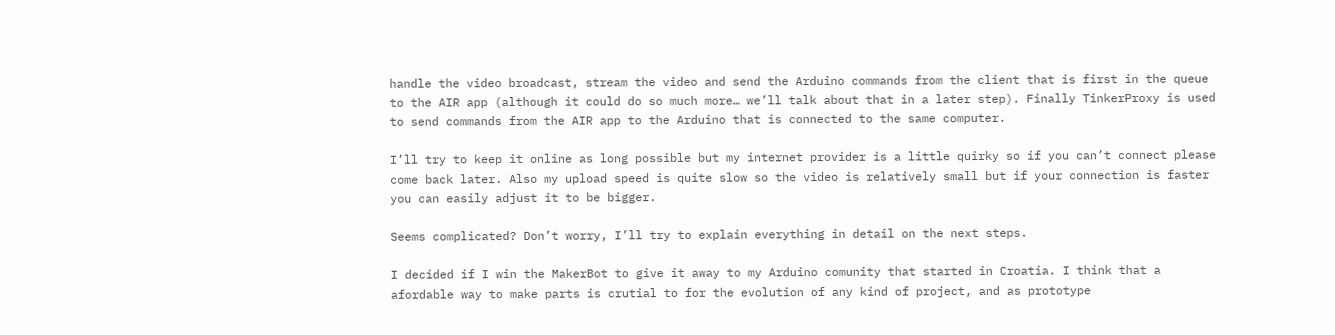handle the video broadcast, stream the video and send the Arduino commands from the client that is first in the queue to the AIR app (although it could do so much more… we’ll talk about that in a later step). Finally TinkerProxy is used to send commands from the AIR app to the Arduino that is connected to the same computer.

I’ll try to keep it online as long possible but my internet provider is a little quirky so if you can’t connect please come back later. Also my upload speed is quite slow so the video is relatively small but if your connection is faster you can easily adjust it to be bigger.

Seems complicated? Don’t worry, I’ll try to explain everything in detail on the next steps.

I decided if I win the MakerBot to give it away to my Arduino comunity that started in Croatia. I think that a afordable way to make parts is crutial to for the evolution of any kind of project, and as prototype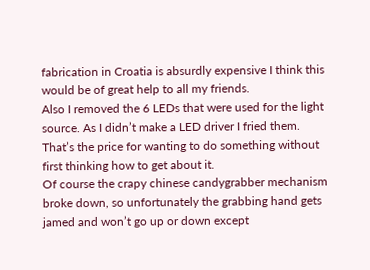fabrication in Croatia is absurdly expensive I think this would be of great help to all my friends.
Also I removed the 6 LEDs that were used for the light source. As I didn’t make a LED driver I fried them.  That’s the price for wanting to do something without first thinking how to get about it.
Of course the crapy chinese candygrabber mechanism broke down, so unfortunately the grabbing hand gets jamed and won’t go up or down except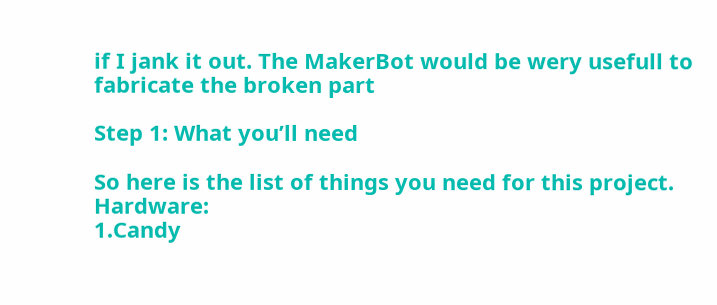if I jank it out. The MakerBot would be wery usefull to fabricate the broken part

Step 1: What you’ll need

So here is the list of things you need for this project. Hardware:
1.Candy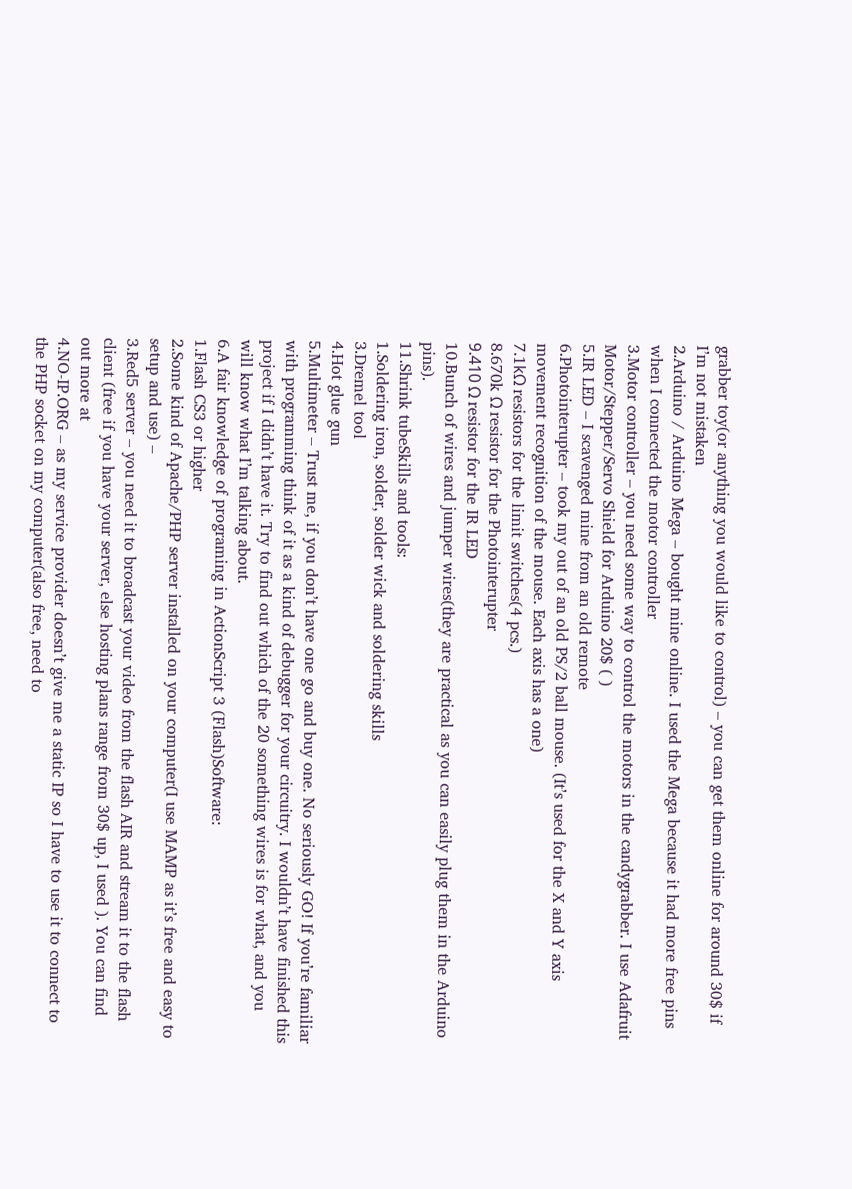grabber toy(or anything you would like to control) – you can get them online for around 30$ if I’m not mistaken
2.Arduino / Arduino Mega – bought mine online. I used the Mega because it had more free pins when I connected the motor controller
3.Motor controller – you need some way to control the motors in the candygrabber. I use Adafruit Motor/Stepper/Servo Shield for Arduino 20$ ( )
5.IR LED – I scavenged mine from an old remote
6.Photointerupter – took my out of an old PS/2 ball mouse. (It’s used for the X and Y axis movement recognition of the mouse. Each axis has a one)
7.1kΩ resistors for the limit switches(4 pcs.)
8.670k Ω resistor for the Photointerupter
9.410 Ω resistor for the IR LED
10.Bunch of wires and jumper wires(they are practical as you can easily plug them in the Arduino pins).
11.Shrink tubeSkills and tools:
1.Soldering iron, solder, solder wick and soldering skills
3.Dremel tool
4.Hot glue gun
5.Multimeter – Trust me, if you don’t have one go and buy one. No seriously GO! If you’re familiar with programming think of it as a kind of debugger for your circuitry. I wouldn’t have finished this project if I didn’t have it. Try to find out which of the 20 something wires is for what, and you will know what I’m talking about.
6.A fair knowledge of programing in ActionScript 3 (Flash)Software:
1.Flash CS3 or higher
2.Some kind of Apache/PHP server installed on your computer(I use MAMP as it’s free and easy to setup and use) –
3.Red5 server – you need it to broadcast your video from the flash AIR and stream it to the flash client (free if you have your server, else hosting plans range from 30$ up, I used ). You can find out more at
4.NO-IP.ORG – as my service provider doesn’t give me a static IP so I have to use it to connect to the PHP socket on my computer(also free, need to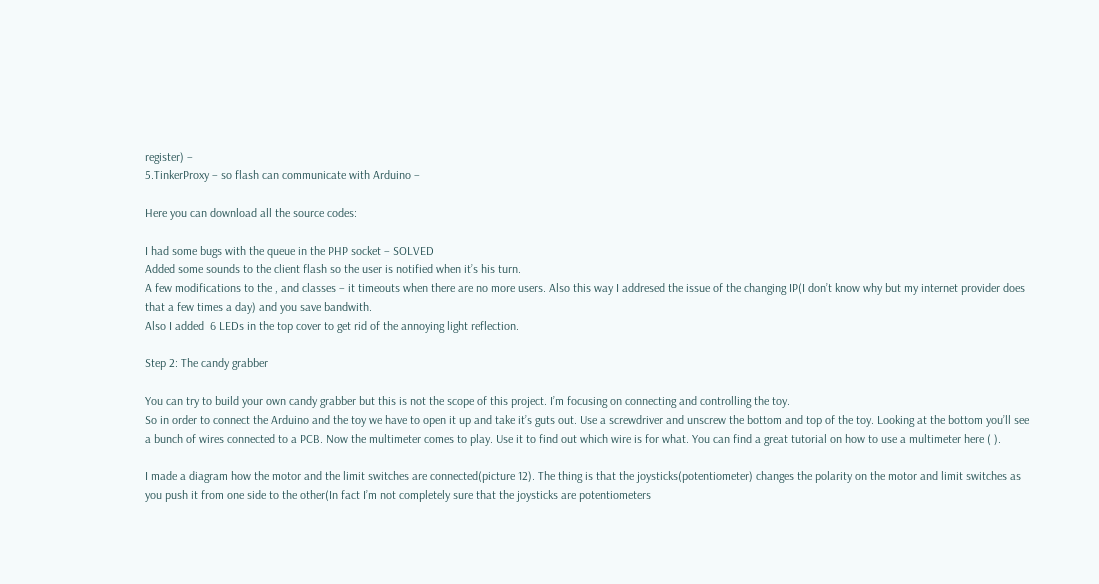register) –
5.TinkerProxy – so flash can communicate with Arduino –

Here you can download all the source codes:

I had some bugs with the queue in the PHP socket – SOLVED
Added some sounds to the client flash so the user is notified when it’s his turn.
A few modifications to the , and classes – it timeouts when there are no more users. Also this way I addresed the issue of the changing IP(I don’t know why but my internet provider does that a few times a day) and you save bandwith.
Also I added  6 LEDs in the top cover to get rid of the annoying light reflection.

Step 2: The candy grabber

You can try to build your own candy grabber but this is not the scope of this project. I’m focusing on connecting and controlling the toy.
So in order to connect the Arduino and the toy we have to open it up and take it’s guts out. Use a screwdriver and unscrew the bottom and top of the toy. Looking at the bottom you’ll see a bunch of wires connected to a PCB. Now the multimeter comes to play. Use it to find out which wire is for what. You can find a great tutorial on how to use a multimeter here ( ).

I made a diagram how the motor and the limit switches are connected(picture 12). The thing is that the joysticks(potentiometer) changes the polarity on the motor and limit switches as you push it from one side to the other(In fact I’m not completely sure that the joysticks are potentiometers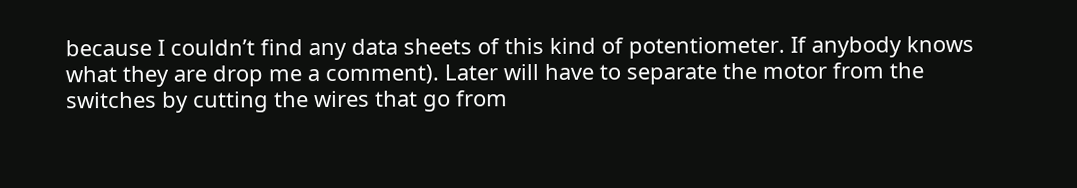because I couldn’t find any data sheets of this kind of potentiometer. If anybody knows what they are drop me a comment). Later will have to separate the motor from the switches by cutting the wires that go from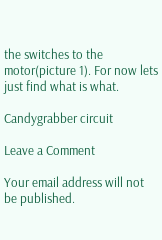the switches to the motor(picture 1). For now lets just find what is what.

Candygrabber circuit

Leave a Comment

Your email address will not be published.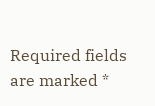Required fields are marked *